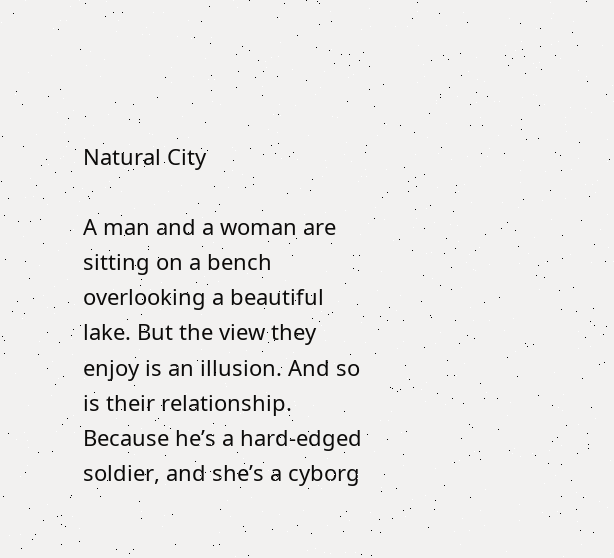Natural City

A man and a woman are sitting on a bench overlooking a beautiful lake. But the view they enjoy is an illusion. And so is their relationship. Because he’s a hard-edged soldier, and she’s a cyborg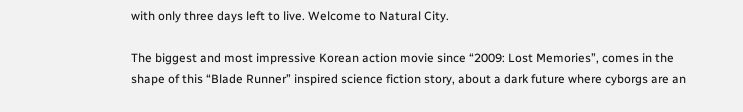with only three days left to live. Welcome to Natural City.

The biggest and most impressive Korean action movie since “2009: Lost Memories”, comes in the shape of this “Blade Runner” inspired science fiction story, about a dark future where cyborgs are an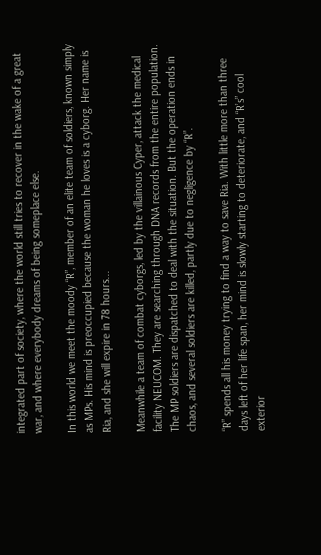integrated part of society, where the world still tries to recover in the wake of a great war, and where everybody dreams of being someplace else.

In this world we meet the moody “R”, member of an elite team of soldiers, known simply as MPs. His mind is preoccupied because the woman he loves is a cyborg. Her name is Ria, and she will expire in 78 hours...

Meanwhile a team of combat cyborgs, led by the villainous Cyper, attack the medical facility NEUCOM. They are searching through DNA records from the entire population. The MP soldiers are dispatched to deal with the situation. But the operation ends in chaos, and several soldiers are killed, partly due to negligence by “R”.

“R” spends all his money trying to find a way to save Ria. With little more than three days left of her life span, her mind is slowly starting to deteriorate, and “R’s” cool exterior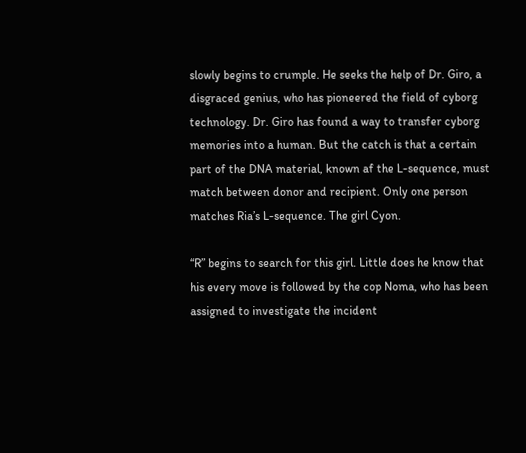slowly begins to crumple. He seeks the help of Dr. Giro, a disgraced genius, who has pioneered the field of cyborg technology. Dr. Giro has found a way to transfer cyborg memories into a human. But the catch is that a certain part of the DNA material, known af the L-sequence, must match between donor and recipient. Only one person matches Ria’s L-sequence. The girl Cyon.

“R” begins to search for this girl. Little does he know that his every move is followed by the cop Noma, who has been assigned to investigate the incident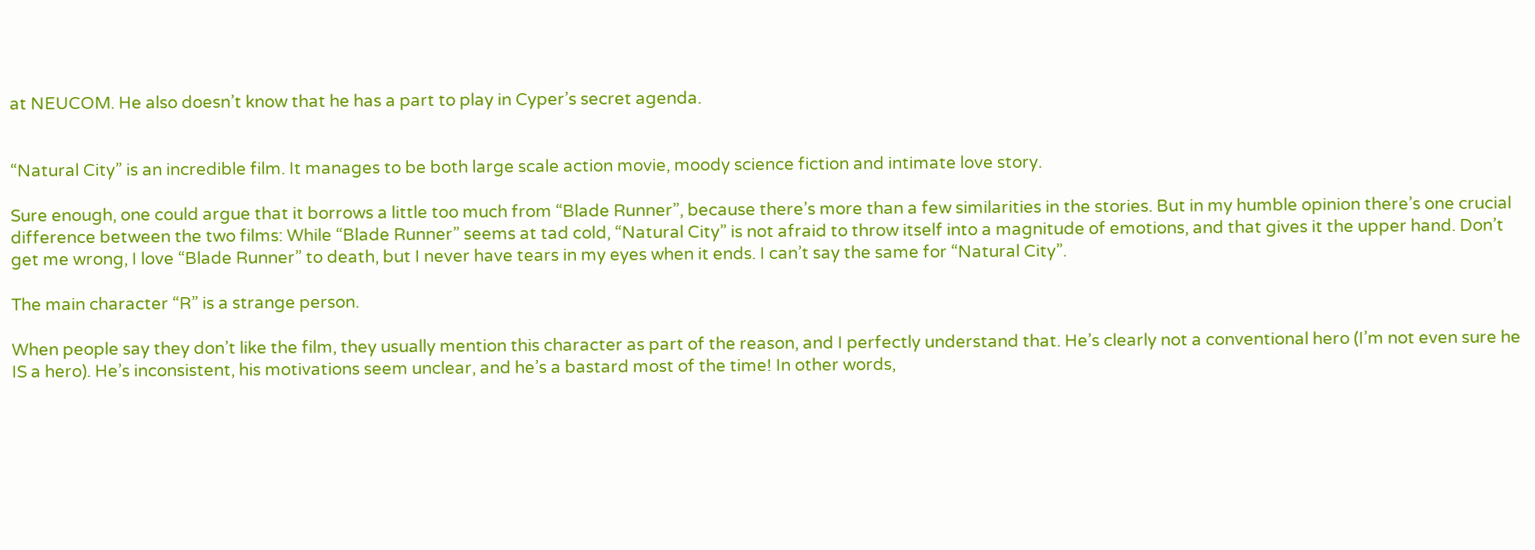at NEUCOM. He also doesn’t know that he has a part to play in Cyper’s secret agenda.


“Natural City” is an incredible film. It manages to be both large scale action movie, moody science fiction and intimate love story.

Sure enough, one could argue that it borrows a little too much from “Blade Runner”, because there’s more than a few similarities in the stories. But in my humble opinion there’s one crucial difference between the two films: While “Blade Runner” seems at tad cold, “Natural City” is not afraid to throw itself into a magnitude of emotions, and that gives it the upper hand. Don’t get me wrong, I love “Blade Runner” to death, but I never have tears in my eyes when it ends. I can’t say the same for “Natural City”.

The main character “R” is a strange person.

When people say they don’t like the film, they usually mention this character as part of the reason, and I perfectly understand that. He’s clearly not a conventional hero (I’m not even sure he IS a hero). He’s inconsistent, his motivations seem unclear, and he’s a bastard most of the time! In other words,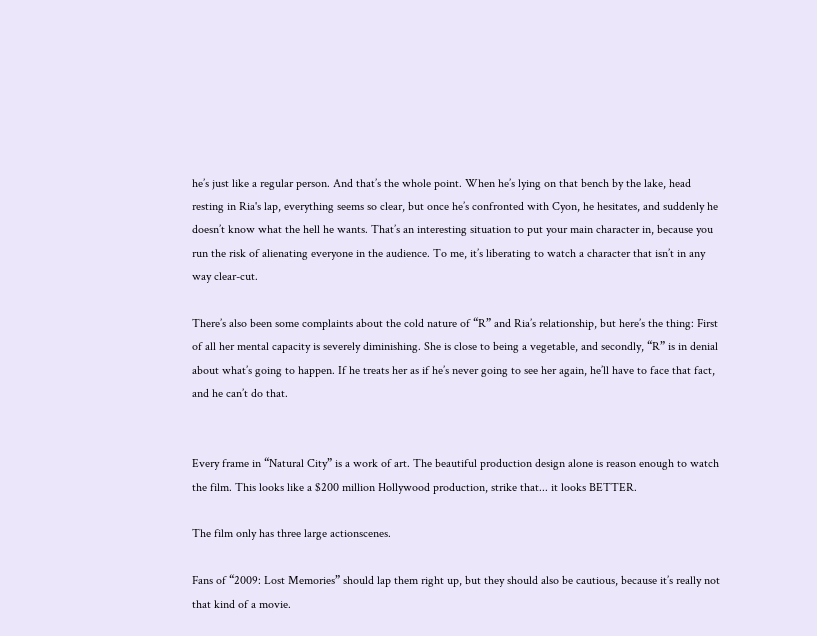he’s just like a regular person. And that’s the whole point. When he’s lying on that bench by the lake, head resting in Ria's lap, everything seems so clear, but once he’s confronted with Cyon, he hesitates, and suddenly he doesn’t know what the hell he wants. That’s an interesting situation to put your main character in, because you run the risk of alienating everyone in the audience. To me, it’s liberating to watch a character that isn’t in any way clear-cut.

There’s also been some complaints about the cold nature of “R” and Ria’s relationship, but here’s the thing: First of all her mental capacity is severely diminishing. She is close to being a vegetable, and secondly, “R” is in denial about what’s going to happen. If he treats her as if he’s never going to see her again, he’ll have to face that fact, and he can’t do that.


Every frame in “Natural City” is a work of art. The beautiful production design alone is reason enough to watch the film. This looks like a $200 million Hollywood production, strike that... it looks BETTER.

The film only has three large actionscenes.

Fans of “2009: Lost Memories” should lap them right up, but they should also be cautious, because it’s really not that kind of a movie.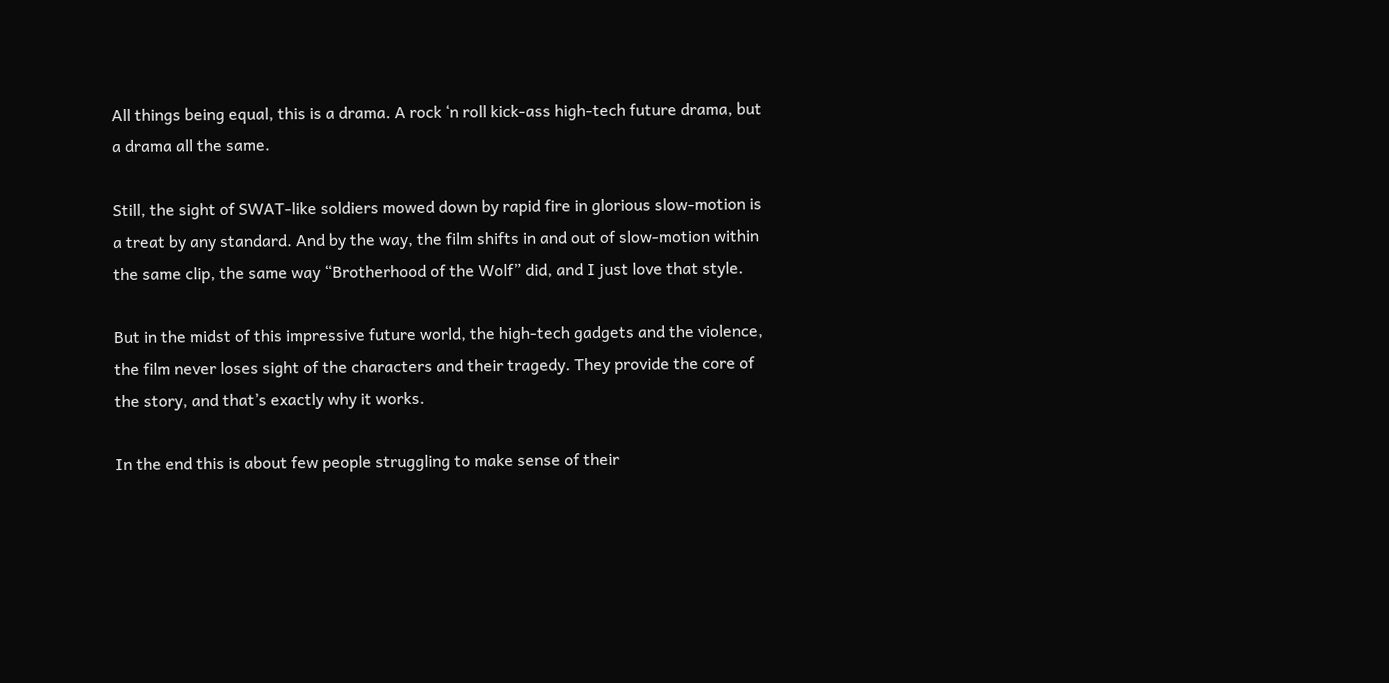All things being equal, this is a drama. A rock ‘n roll kick-ass high-tech future drama, but a drama all the same.

Still, the sight of SWAT-like soldiers mowed down by rapid fire in glorious slow-motion is a treat by any standard. And by the way, the film shifts in and out of slow-motion within the same clip, the same way “Brotherhood of the Wolf” did, and I just love that style.

But in the midst of this impressive future world, the high-tech gadgets and the violence, the film never loses sight of the characters and their tragedy. They provide the core of the story, and that’s exactly why it works.

In the end this is about few people struggling to make sense of their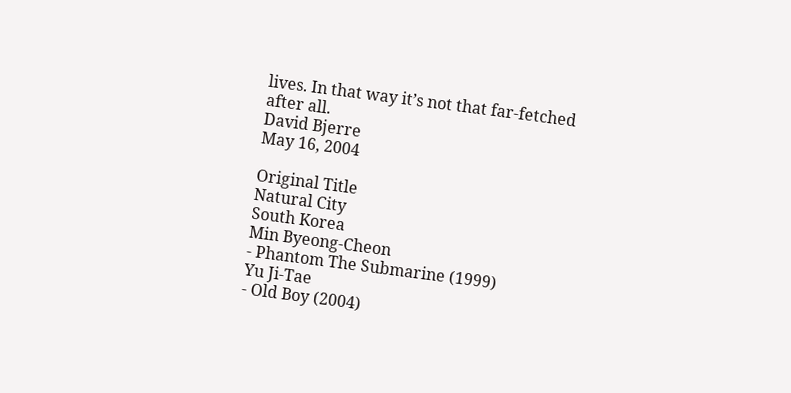lives. In that way it’s not that far-fetched after all.
David Bjerre
May 16, 2004

Original Title
Natural City
South Korea
Min Byeong-Cheon
- Phantom The Submarine (1999)
Yu Ji-Tae
- Old Boy (2004)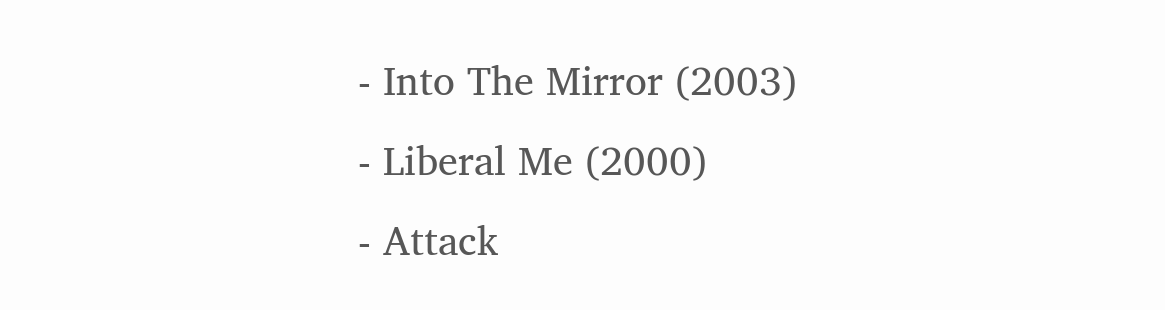- Into The Mirror (2003)
- Liberal Me (2000)
- Attack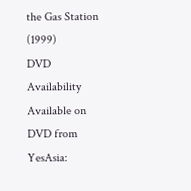the Gas Station (1999)
DVD Availability
Available on DVD from YesAsia: